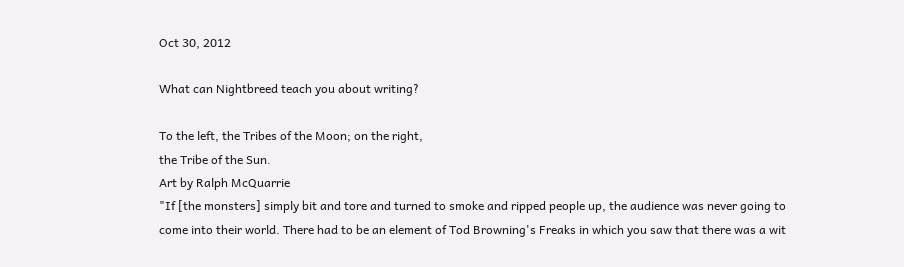Oct 30, 2012

What can Nightbreed teach you about writing?

To the left, the Tribes of the Moon; on the right,
the Tribe of the Sun.
Art by Ralph McQuarrie
"If [the monsters] simply bit and tore and turned to smoke and ripped people up, the audience was never going to come into their world. There had to be an element of Tod Browning's Freaks in which you saw that there was a wit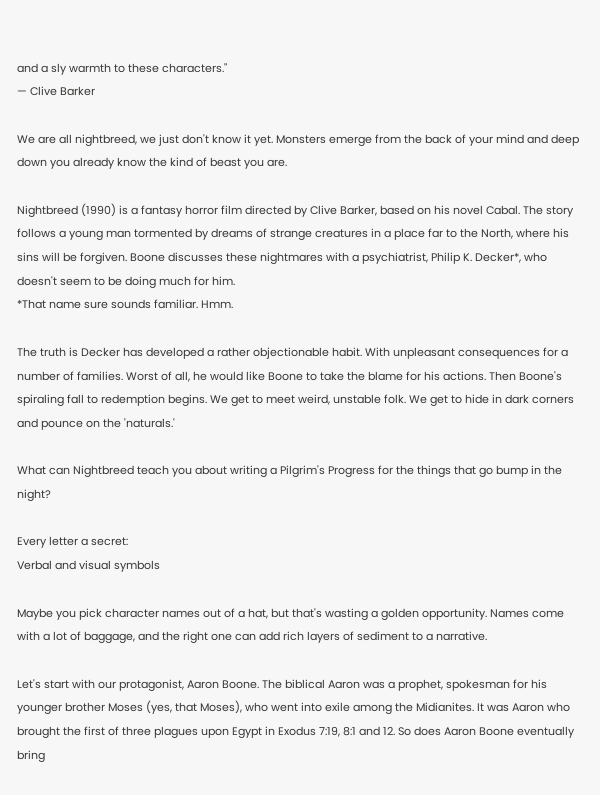and a sly warmth to these characters."
— Clive Barker

We are all nightbreed, we just don't know it yet. Monsters emerge from the back of your mind and deep down you already know the kind of beast you are.

Nightbreed (1990) is a fantasy horror film directed by Clive Barker, based on his novel Cabal. The story follows a young man tormented by dreams of strange creatures in a place far to the North, where his sins will be forgiven. Boone discusses these nightmares with a psychiatrist, Philip K. Decker*, who doesn't seem to be doing much for him.
*That name sure sounds familiar. Hmm.

The truth is Decker has developed a rather objectionable habit. With unpleasant consequences for a number of families. Worst of all, he would like Boone to take the blame for his actions. Then Boone's spiraling fall to redemption begins. We get to meet weird, unstable folk. We get to hide in dark corners and pounce on the 'naturals.'

What can Nightbreed teach you about writing a Pilgrim's Progress for the things that go bump in the night?

Every letter a secret:
Verbal and visual symbols

Maybe you pick character names out of a hat, but that's wasting a golden opportunity. Names come with a lot of baggage, and the right one can add rich layers of sediment to a narrative.

Let's start with our protagonist, Aaron Boone. The biblical Aaron was a prophet, spokesman for his younger brother Moses (yes, that Moses), who went into exile among the Midianites. It was Aaron who brought the first of three plagues upon Egypt in Exodus 7:19, 8:1 and 12. So does Aaron Boone eventually bring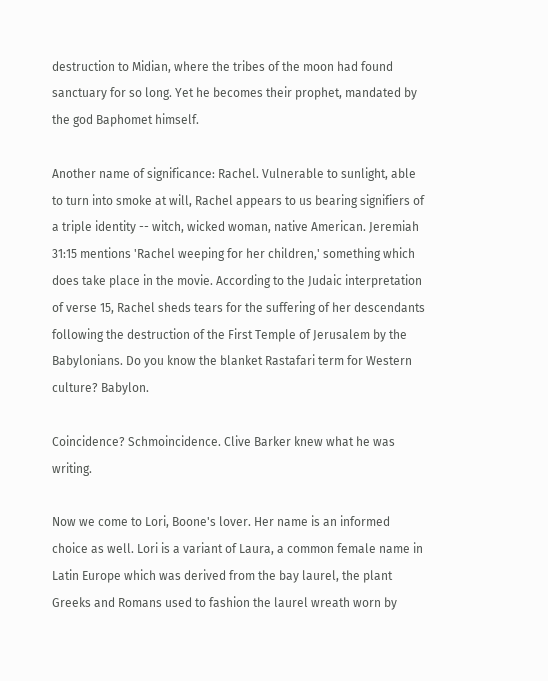destruction to Midian, where the tribes of the moon had found sanctuary for so long. Yet he becomes their prophet, mandated by the god Baphomet himself.

Another name of significance: Rachel. Vulnerable to sunlight, able to turn into smoke at will, Rachel appears to us bearing signifiers of a triple identity -- witch, wicked woman, native American. Jeremiah 31:15 mentions 'Rachel weeping for her children,' something which does take place in the movie. According to the Judaic interpretation of verse 15, Rachel sheds tears for the suffering of her descendants following the destruction of the First Temple of Jerusalem by the Babylonians. Do you know the blanket Rastafari term for Western culture? Babylon.

Coincidence? Schmoincidence. Clive Barker knew what he was writing.

Now we come to Lori, Boone's lover. Her name is an informed choice as well. Lori is a variant of Laura, a common female name in Latin Europe which was derived from the bay laurel, the plant Greeks and Romans used to fashion the laurel wreath worn by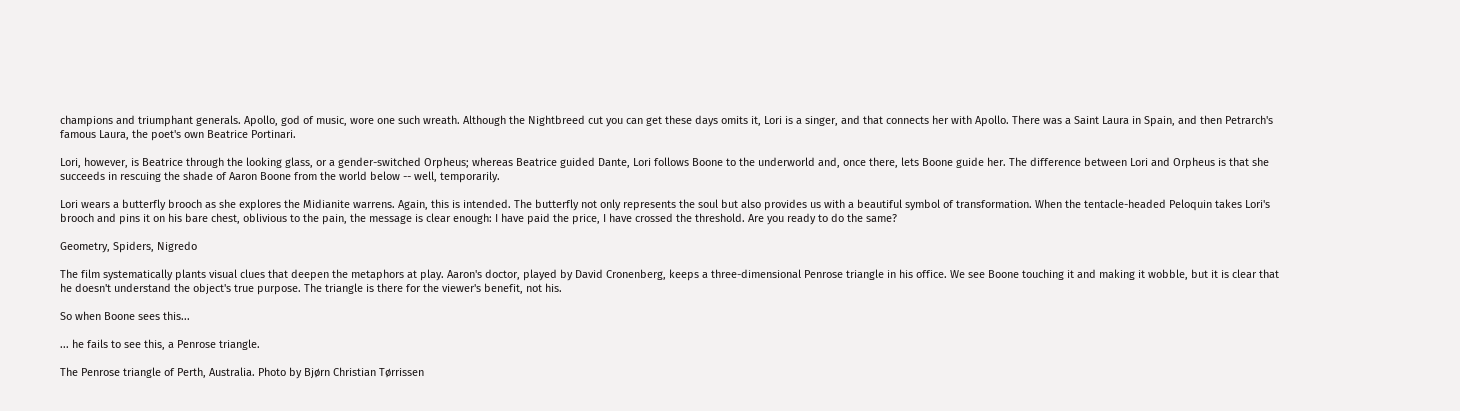champions and triumphant generals. Apollo, god of music, wore one such wreath. Although the Nightbreed cut you can get these days omits it, Lori is a singer, and that connects her with Apollo. There was a Saint Laura in Spain, and then Petrarch's famous Laura, the poet's own Beatrice Portinari.

Lori, however, is Beatrice through the looking glass, or a gender-switched Orpheus; whereas Beatrice guided Dante, Lori follows Boone to the underworld and, once there, lets Boone guide her. The difference between Lori and Orpheus is that she succeeds in rescuing the shade of Aaron Boone from the world below -- well, temporarily.

Lori wears a butterfly brooch as she explores the Midianite warrens. Again, this is intended. The butterfly not only represents the soul but also provides us with a beautiful symbol of transformation. When the tentacle-headed Peloquin takes Lori's brooch and pins it on his bare chest, oblivious to the pain, the message is clear enough: I have paid the price, I have crossed the threshold. Are you ready to do the same?

Geometry, Spiders, Nigredo

The film systematically plants visual clues that deepen the metaphors at play. Aaron's doctor, played by David Cronenberg, keeps a three-dimensional Penrose triangle in his office. We see Boone touching it and making it wobble, but it is clear that he doesn't understand the object's true purpose. The triangle is there for the viewer's benefit, not his.

So when Boone sees this...

... he fails to see this, a Penrose triangle.

The Penrose triangle of Perth, Australia. Photo by Bjørn Christian Tørrissen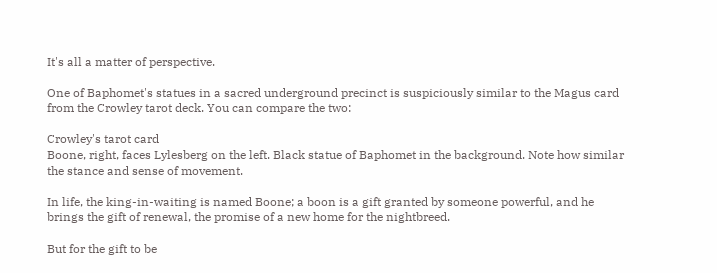It's all a matter of perspective.

One of Baphomet's statues in a sacred underground precinct is suspiciously similar to the Magus card from the Crowley tarot deck. You can compare the two:

Crowley's tarot card
Boone, right, faces Lylesberg on the left. Black statue of Baphomet in the background. Note how similar
the stance and sense of movement.

In life, the king-in-waiting is named Boone; a boon is a gift granted by someone powerful, and he brings the gift of renewal, the promise of a new home for the nightbreed.

But for the gift to be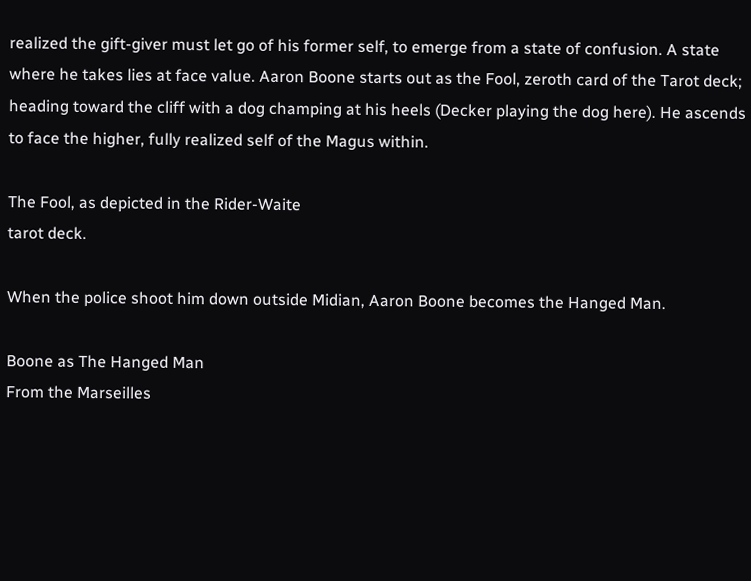realized the gift-giver must let go of his former self, to emerge from a state of confusion. A state where he takes lies at face value. Aaron Boone starts out as the Fool, zeroth card of the Tarot deck; heading toward the cliff with a dog champing at his heels (Decker playing the dog here). He ascends to face the higher, fully realized self of the Magus within.

The Fool, as depicted in the Rider-Waite
tarot deck.

When the police shoot him down outside Midian, Aaron Boone becomes the Hanged Man.

Boone as The Hanged Man
From the Marseilles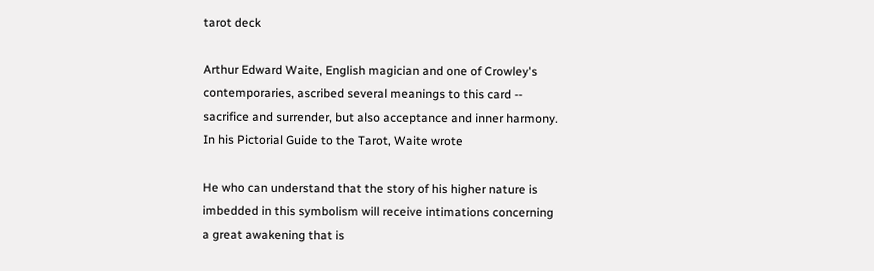tarot deck

Arthur Edward Waite, English magician and one of Crowley's contemporaries, ascribed several meanings to this card -- sacrifice and surrender, but also acceptance and inner harmony. In his Pictorial Guide to the Tarot, Waite wrote

He who can understand that the story of his higher nature is imbedded in this symbolism will receive intimations concerning a great awakening that is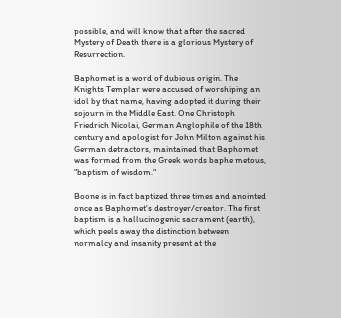possible, and will know that after the sacred Mystery of Death there is a glorious Mystery of Resurrection.

Baphomet is a word of dubious origin. The Knights Templar were accused of worshiping an idol by that name, having adopted it during their sojourn in the Middle East. One Christoph Friedrich Nicolai, German Anglophile of the 18th century and apologist for John Milton against his German detractors, maintained that Baphomet was formed from the Greek words baphe metous, "baptism of wisdom."

Boone is in fact baptized three times and anointed once as Baphomet's destroyer/creator. The first baptism is a hallucinogenic sacrament (earth), which peels away the distinction between normalcy and insanity present at the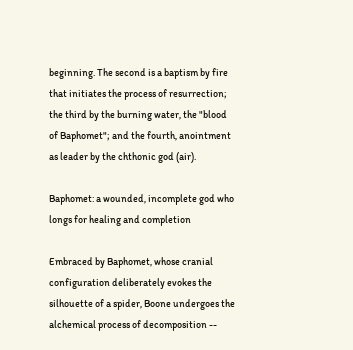beginning. The second is a baptism by fire that initiates the process of resurrection; the third by the burning water, the "blood of Baphomet"; and the fourth, anointment as leader by the chthonic god (air).

Baphomet: a wounded, incomplete god who longs for healing and completion

Embraced by Baphomet, whose cranial configuration deliberately evokes the silhouette of a spider, Boone undergoes the alchemical process of decomposition --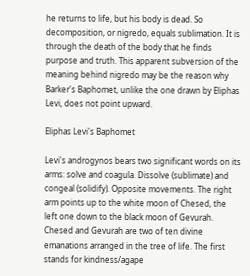he returns to life, but his body is dead. So decomposition, or nigredo, equals sublimation. It is through the death of the body that he finds purpose and truth. This apparent subversion of the meaning behind nigredo may be the reason why Barker's Baphomet, unlike the one drawn by Eliphas Levi, does not point upward.

Eliphas Levi's Baphomet

Levi's androgynos bears two significant words on its arms: solve and coagula. Dissolve (sublimate) and congeal (solidify). Opposite movements. The right arm points up to the white moon of Chesed, the left one down to the black moon of Gevurah. Chesed and Gevurah are two of ten divine emanations arranged in the tree of life. The first stands for kindness/agape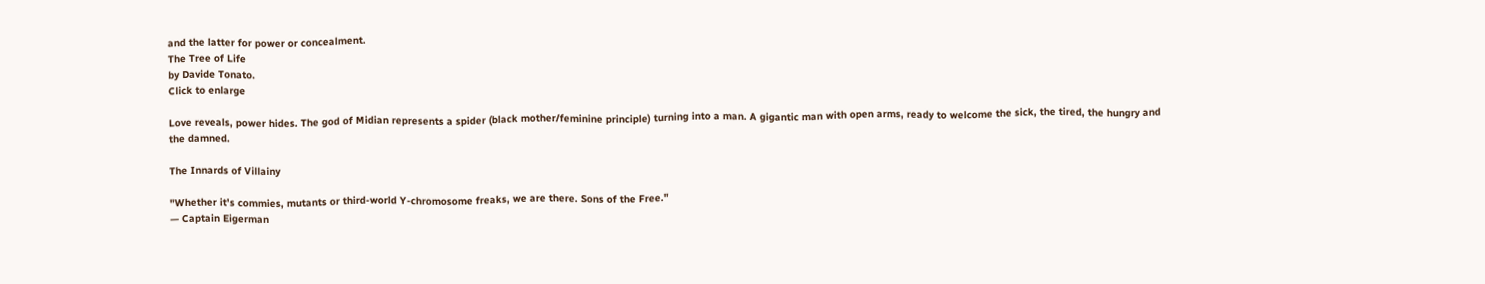and the latter for power or concealment.
The Tree of Life
by Davide Tonato.
Click to enlarge

Love reveals, power hides. The god of Midian represents a spider (black mother/feminine principle) turning into a man. A gigantic man with open arms, ready to welcome the sick, the tired, the hungry and the damned.

The Innards of Villainy

"Whether it's commies, mutants or third-world Y-chromosome freaks, we are there. Sons of the Free."
— Captain Eigerman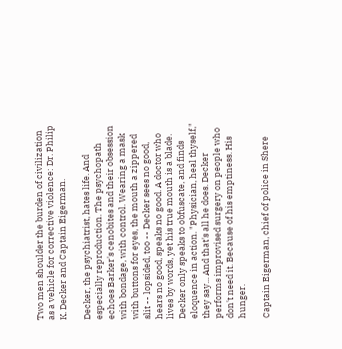Two men shoulder the burden of civilization as a vehicle for corrective violence: Dr. Philip K. Decker and Captain Eigerman.

Decker, the psychiatrist, hates life. And especially reproduction. The psychopath echoes Barker's cenobites and their obsession with bondage, with control. Wearing a mask with buttons for eyes, the mouth a zippered slit -- lopsided, too -- Decker sees no good, hears no good, speaks no good. A doctor who lives by words, yet his true mouth is a blade. Decker only speaks to obfuscate, and finds eloquence in action. "Physician, heal thyself," they say... And that's all he does. Decker performs improvised surgery on people who don't need it. Because of his emptiness. His hunger.

Captain Eigerman, chief of police in Shere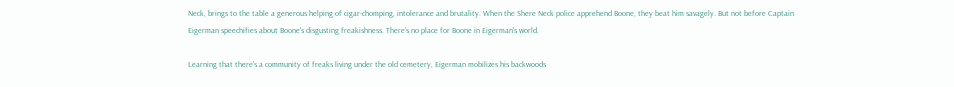Neck, brings to the table a generous helping of cigar-chomping, intolerance and brutality. When the Shere Neck police apprehend Boone, they beat him savagely. But not before Captain Eigerman speechifies about Boone's disgusting freakishness. There's no place for Boone in Eigerman's world.

Learning that there's a community of freaks living under the old cemetery, Eigerman mobilizes his backwoods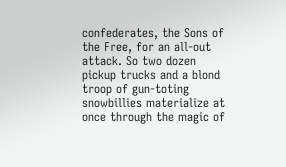confederates, the Sons of the Free, for an all-out attack. So two dozen pickup trucks and a blond troop of gun-toting snowbillies materialize at once through the magic of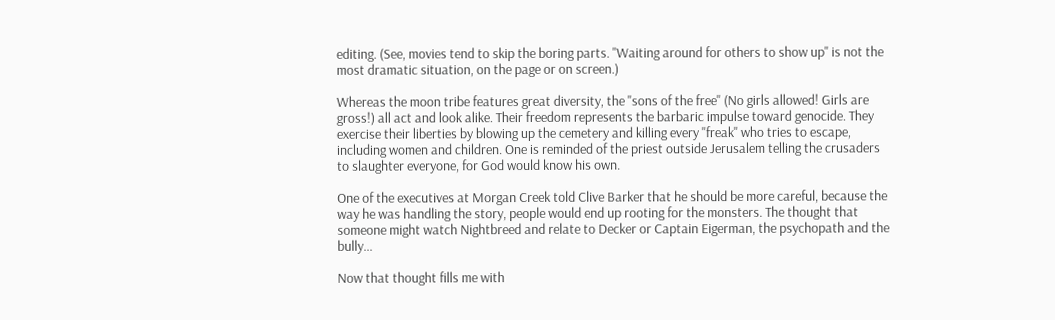editing. (See, movies tend to skip the boring parts. "Waiting around for others to show up" is not the most dramatic situation, on the page or on screen.)

Whereas the moon tribe features great diversity, the "sons of the free" (No girls allowed! Girls are gross!) all act and look alike. Their freedom represents the barbaric impulse toward genocide. They exercise their liberties by blowing up the cemetery and killing every "freak" who tries to escape, including women and children. One is reminded of the priest outside Jerusalem telling the crusaders to slaughter everyone, for God would know his own.

One of the executives at Morgan Creek told Clive Barker that he should be more careful, because the way he was handling the story, people would end up rooting for the monsters. The thought that someone might watch Nightbreed and relate to Decker or Captain Eigerman, the psychopath and the bully...

Now that thought fills me with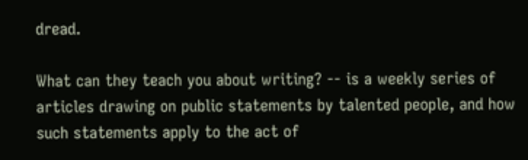dread.

What can they teach you about writing? -- is a weekly series of articles drawing on public statements by talented people, and how such statements apply to the act of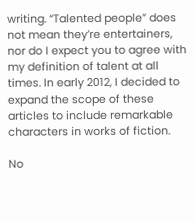writing. “Talented people” does not mean they’re entertainers, nor do I expect you to agree with my definition of talent at all times. In early 2012, I decided to expand the scope of these articles to include remarkable characters in works of fiction.

No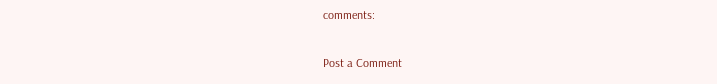comments:

Post a Comment